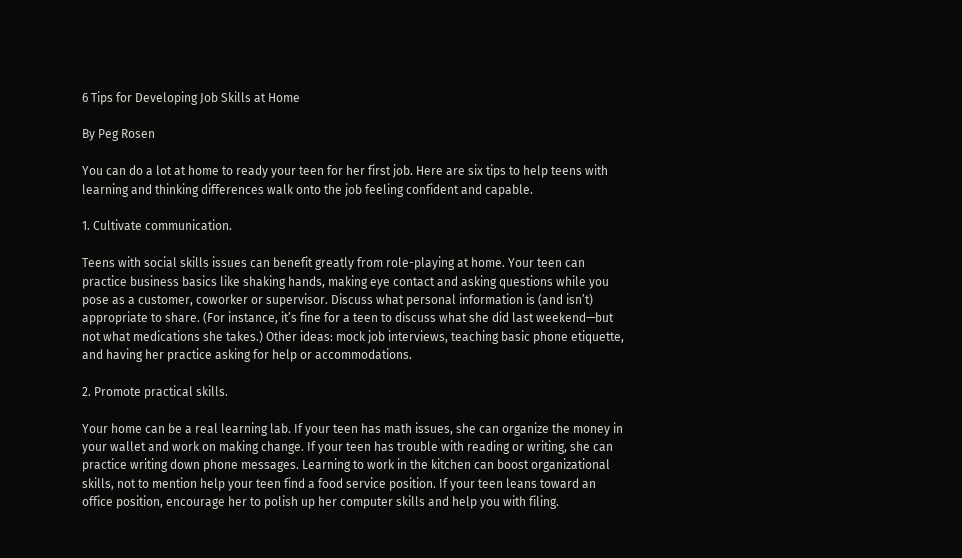6 Tips for Developing Job Skills at Home

By Peg Rosen

You can do a lot at home to ready your teen for her first job. Here are six tips to help teens with learning and thinking differences walk onto the job feeling confident and capable.

1. Cultivate communication.

Teens with social skills issues can benefit greatly from role-playing at home. Your teen can practice business basics like shaking hands, making eye contact and asking questions while you pose as a customer, coworker or supervisor. Discuss what personal information is (and isn’t) appropriate to share. (For instance, it’s fine for a teen to discuss what she did last weekend—but not what medications she takes.) Other ideas: mock job interviews, teaching basic phone etiquette, and having her practice asking for help or accommodations.

2. Promote practical skills.

Your home can be a real learning lab. If your teen has math issues, she can organize the money in your wallet and work on making change. If your teen has trouble with reading or writing, she can practice writing down phone messages. Learning to work in the kitchen can boost organizational skills, not to mention help your teen find a food service position. If your teen leans toward an office position, encourage her to polish up her computer skills and help you with filing.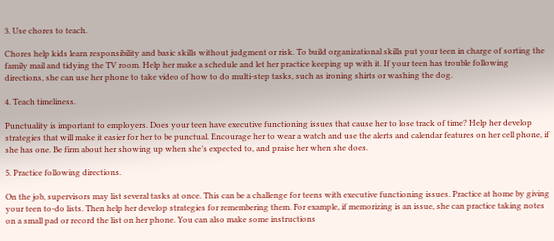3. Use chores to teach.

Chores help kids learn responsibility and basic skills without judgment or risk. To build organizational skills put your teen in charge of sorting the family mail and tidying the TV room. Help her make a schedule and let her practice keeping up with it. If your teen has trouble following directions, she can use her phone to take video of how to do multi-step tasks, such as ironing shirts or washing the dog.

4. Teach timeliness.

Punctuality is important to employers. Does your teen have executive functioning issues that cause her to lose track of time? Help her develop strategies that will make it easier for her to be punctual. Encourage her to wear a watch and use the alerts and calendar features on her cell phone, if she has one. Be firm about her showing up when she’s expected to, and praise her when she does.

5. Practice following directions.

On the job, supervisors may list several tasks at once. This can be a challenge for teens with executive functioning issues. Practice at home by giving your teen to-do lists. Then help her develop strategies for remembering them. For example, if memorizing is an issue, she can practice taking notes on a small pad or record the list on her phone. You can also make some instructions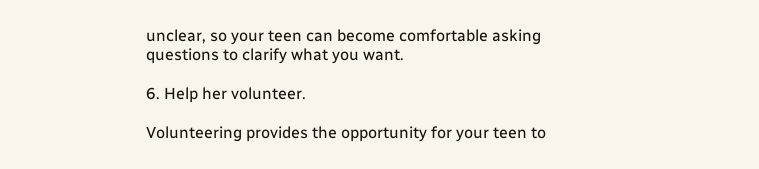unclear, so your teen can become comfortable asking questions to clarify what you want.

6. Help her volunteer.

Volunteering provides the opportunity for your teen to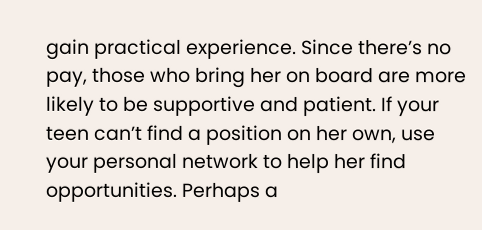gain practical experience. Since there’s no pay, those who bring her on board are more likely to be supportive and patient. If your teen can’t find a position on her own, use your personal network to help her find opportunities. Perhaps a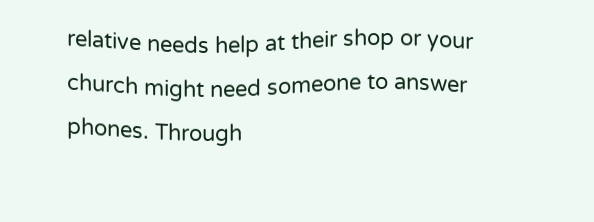relative needs help at their shop or your church might need someone to answer phones. Through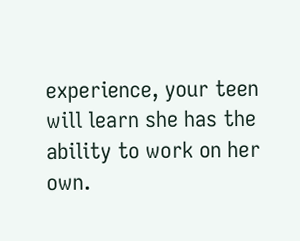experience, your teen will learn she has the ability to work on her own.